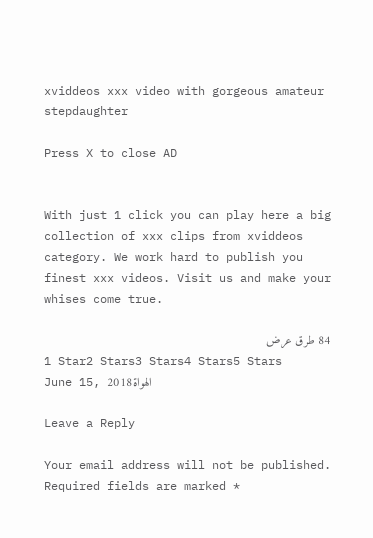xviddeos xxx video with gorgeous amateur stepdaughter

Press X to close AD


With just 1 click you can play here a big collection of xxx clips from xviddeos category. We work hard to publish you finest xxx videos. Visit us and make your whises come true.

84 طرق عرض
1 Star2 Stars3 Stars4 Stars5 Stars
June 15, 2018الهواة

Leave a Reply

Your email address will not be published. Required fields are marked *